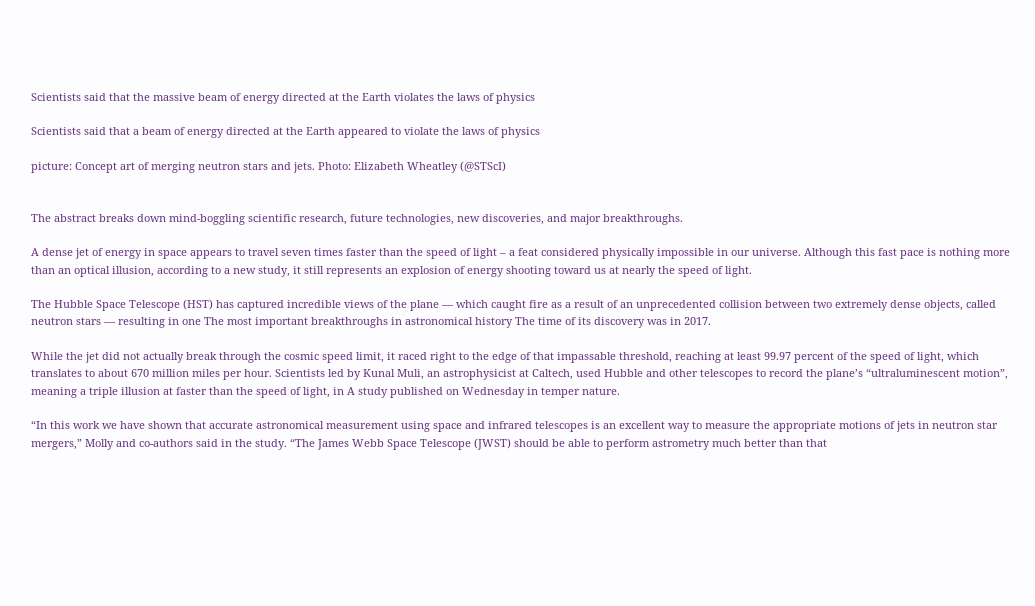Scientists said that the massive beam of energy directed at the Earth violates the laws of physics

Scientists said that a beam of energy directed at the Earth appeared to violate the laws of physics

picture: Concept art of merging neutron stars and jets. Photo: Elizabeth Wheatley (@STScI)


The abstract breaks down mind-boggling scientific research, future technologies, new discoveries, and major breakthroughs.

A dense jet of energy in space appears to travel seven times faster than the speed of light – a feat considered physically impossible in our universe. Although this fast pace is nothing more than an optical illusion, according to a new study, it still represents an explosion of energy shooting toward us at nearly the speed of light.

The Hubble Space Telescope (HST) has captured incredible views of the plane — which caught fire as a result of an unprecedented collision between two extremely dense objects, called neutron stars — resulting in one The most important breakthroughs in astronomical history The time of its discovery was in 2017.

While the jet did not actually break through the cosmic speed limit, it raced right to the edge of that impassable threshold, reaching at least 99.97 percent of the speed of light, which translates to about 670 million miles per hour. Scientists led by Kunal Muli, an astrophysicist at Caltech, used Hubble and other telescopes to record the plane’s “ultraluminescent motion”, meaning a triple illusion at faster than the speed of light, in A study published on Wednesday in temper nature.

“In this work we have shown that accurate astronomical measurement using space and infrared telescopes is an excellent way to measure the appropriate motions of jets in neutron star mergers,” Molly and co-authors said in the study. “The James Webb Space Telescope (JWST) should be able to perform astrometry much better than that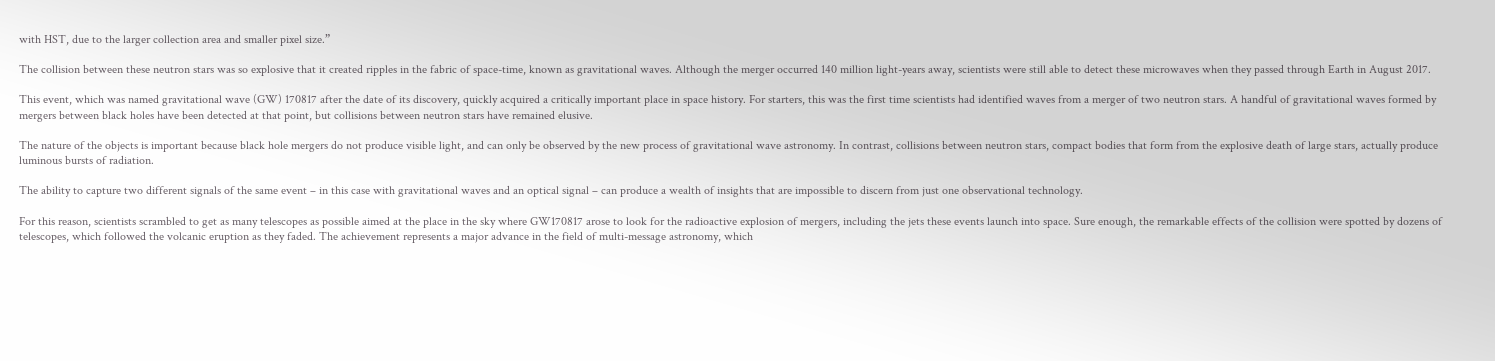with HST, due to the larger collection area and smaller pixel size.”

The collision between these neutron stars was so explosive that it created ripples in the fabric of space-time, known as gravitational waves. Although the merger occurred 140 million light-years away, scientists were still able to detect these microwaves when they passed through Earth in August 2017.

This event, which was named gravitational wave (GW) 170817 after the date of its discovery, quickly acquired a critically important place in space history. For starters, this was the first time scientists had identified waves from a merger of two neutron stars. A handful of gravitational waves formed by mergers between black holes have been detected at that point, but collisions between neutron stars have remained elusive.

The nature of the objects is important because black hole mergers do not produce visible light, and can only be observed by the new process of gravitational wave astronomy. In contrast, collisions between neutron stars, compact bodies that form from the explosive death of large stars, actually produce luminous bursts of radiation.

The ability to capture two different signals of the same event – in this case with gravitational waves and an optical signal – can produce a wealth of insights that are impossible to discern from just one observational technology.

For this reason, scientists scrambled to get as many telescopes as possible aimed at the place in the sky where GW170817 arose to look for the radioactive explosion of mergers, including the jets these events launch into space. Sure enough, the remarkable effects of the collision were spotted by dozens of telescopes, which followed the volcanic eruption as they faded. The achievement represents a major advance in the field of multi-message astronomy, which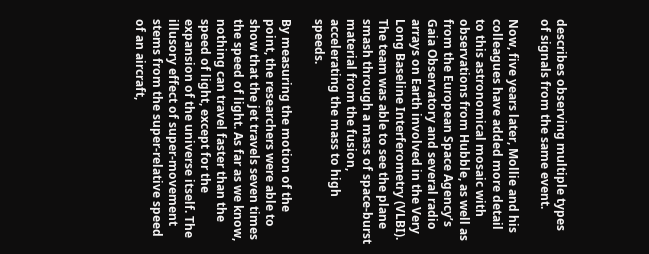describes observing multiple types of signals from the same event.

Now, five years later, Mollie and his colleagues have added more detail to this astronomical mosaic with observations from Hubble, as well as from the European Space Agency’s Gaia Observatory and several radio arrays on Earth involved in the Very Long Baseline Interferometry (VLBI). The team was able to see the plane smash through a mass of space-burst material from the fusion, accelerating the mass to high speeds.

By measuring the motion of the point, the researchers were able to show that the jet travels seven times the speed of light. As far as we know, nothing can travel faster than the speed of light, except for the expansion of the universe itself. The illusory effect of super-movement stems from the super-relative speed of an aircraft,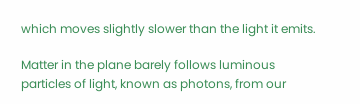which moves slightly slower than the light it emits.

Matter in the plane barely follows luminous particles of light, known as photons, from our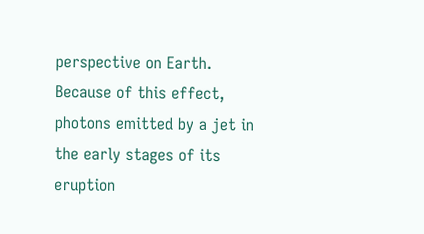perspective on Earth. Because of this effect, photons emitted by a jet in the early stages of its eruption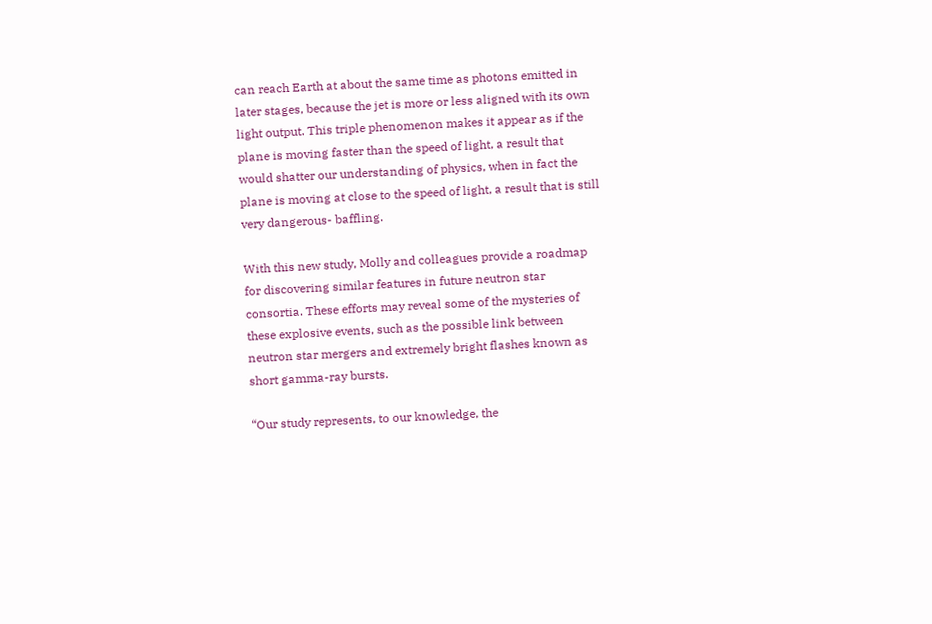can reach Earth at about the same time as photons emitted in later stages, because the jet is more or less aligned with its own light output. This triple phenomenon makes it appear as if the plane is moving faster than the speed of light, a result that would shatter our understanding of physics, when in fact the plane is moving at close to the speed of light, a result that is still very dangerous- baffling.

With this new study, Molly and colleagues provide a roadmap for discovering similar features in future neutron star consortia. These efforts may reveal some of the mysteries of these explosive events, such as the possible link between neutron star mergers and extremely bright flashes known as short gamma-ray bursts.

“Our study represents, to our knowledge, the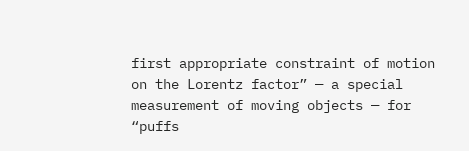first appropriate constraint of motion on the Lorentz factor” — a special measurement of moving objects — for “puffs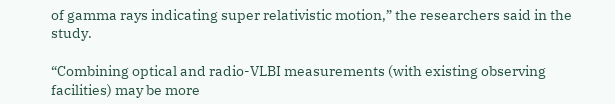of gamma rays indicating super relativistic motion,” the researchers said in the study.

“Combining optical and radio-VLBI measurements (with existing observing facilities) may be more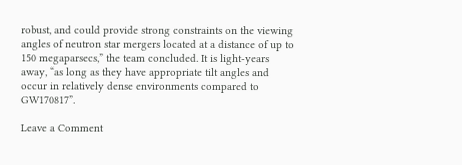robust, and could provide strong constraints on the viewing angles of neutron star mergers located at a distance of up to 150 megaparsecs,” the team concluded. It is light-years away, “as long as they have appropriate tilt angles and occur in relatively dense environments compared to GW170817”.

Leave a Comment